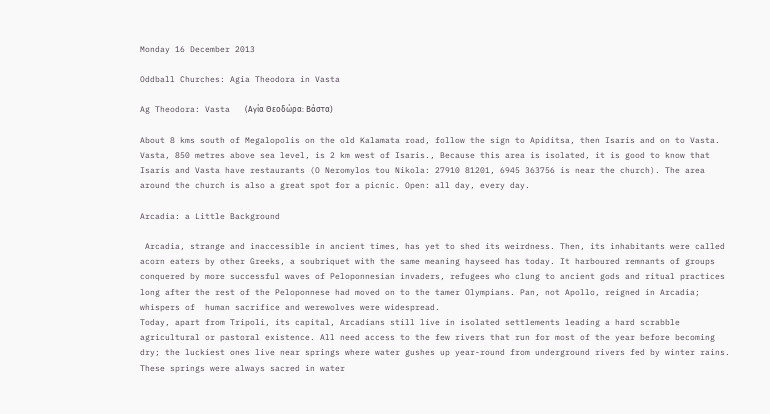Monday 16 December 2013

Oddball Churches: Agia Theodora in Vasta

Ag Theodora: Vasta   (Αγία Θεοδώρα: Βάστα)

About 8 kms south of Megalopolis on the old Kalamata road, follow the sign to Apiditsa, then Isaris and on to Vasta.  Vasta, 850 metres above sea level, is 2 km west of Isaris., Because this area is isolated, it is good to know that Isaris and Vasta have restaurants (O Neromylos tou Nikola: 27910 81201, 6945 363756 is near the church). The area around the church is also a great spot for a picnic. Open: all day, every day.

Arcadia: a Little Background

 Arcadia, strange and inaccessible in ancient times, has yet to shed its weirdness. Then, its inhabitants were called acorn eaters by other Greeks, a soubriquet with the same meaning hayseed has today. It harboured remnants of groups conquered by more successful waves of Peloponnesian invaders, refugees who clung to ancient gods and ritual practices long after the rest of the Peloponnese had moved on to the tamer Olympians. Pan, not Apollo, reigned in Arcadia; whispers of  human sacrifice and werewolves were widespread.
Today, apart from Tripoli, its capital, Arcadians still live in isolated settlements leading a hard scrabble agricultural or pastoral existence. All need access to the few rivers that run for most of the year before becoming dry; the luckiest ones live near springs where water gushes up year-round from underground rivers fed by winter rains. These springs were always sacred in water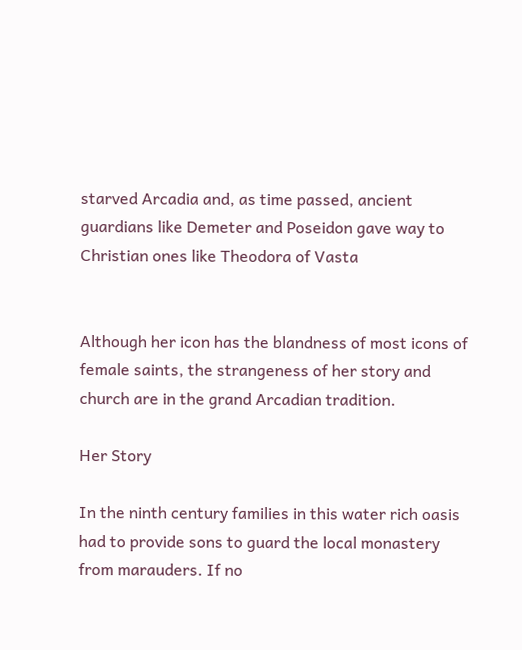starved Arcadia and, as time passed, ancient guardians like Demeter and Poseidon gave way to Christian ones like Theodora of Vasta


Although her icon has the blandness of most icons of female saints, the strangeness of her story and church are in the grand Arcadian tradition.

Her Story

In the ninth century families in this water rich oasis had to provide sons to guard the local monastery from marauders. If no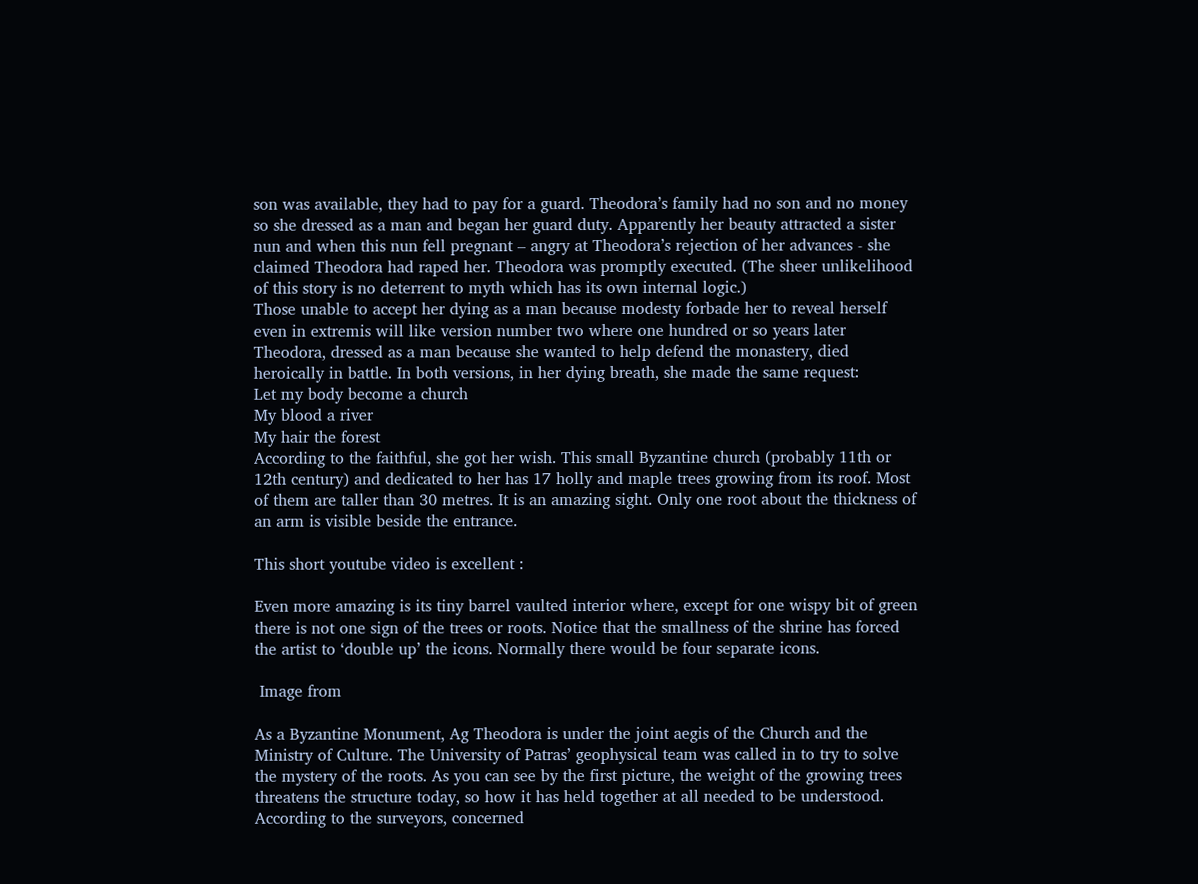son was available, they had to pay for a guard. Theodora’s family had no son and no money so she dressed as a man and began her guard duty. Apparently her beauty attracted a sister nun and when this nun fell pregnant – angry at Theodora’s rejection of her advances - she claimed Theodora had raped her. Theodora was promptly executed. (The sheer unlikelihood of this story is no deterrent to myth which has its own internal logic.)
Those unable to accept her dying as a man because modesty forbade her to reveal herself even in extremis will like version number two where one hundred or so years later Theodora, dressed as a man because she wanted to help defend the monastery, died  heroically in battle. In both versions, in her dying breath, she made the same request:
Let my body become a church
My blood a river
My hair the forest
According to the faithful, she got her wish. This small Byzantine church (probably 11th or 12th century) and dedicated to her has 17 holly and maple trees growing from its roof. Most of them are taller than 30 metres. It is an amazing sight. Only one root about the thickness of an arm is visible beside the entrance.

This short youtube video is excellent :

Even more amazing is its tiny barrel vaulted interior where, except for one wispy bit of green there is not one sign of the trees or roots. Notice that the smallness of the shrine has forced the artist to ‘double up’ the icons. Normally there would be four separate icons.

 Image from

As a Byzantine Monument, Ag Theodora is under the joint aegis of the Church and the Ministry of Culture. The University of Patras’ geophysical team was called in to try to solve the mystery of the roots. As you can see by the first picture, the weight of the growing trees threatens the structure today, so how it has held together at all needed to be understood. According to the surveyors, concerned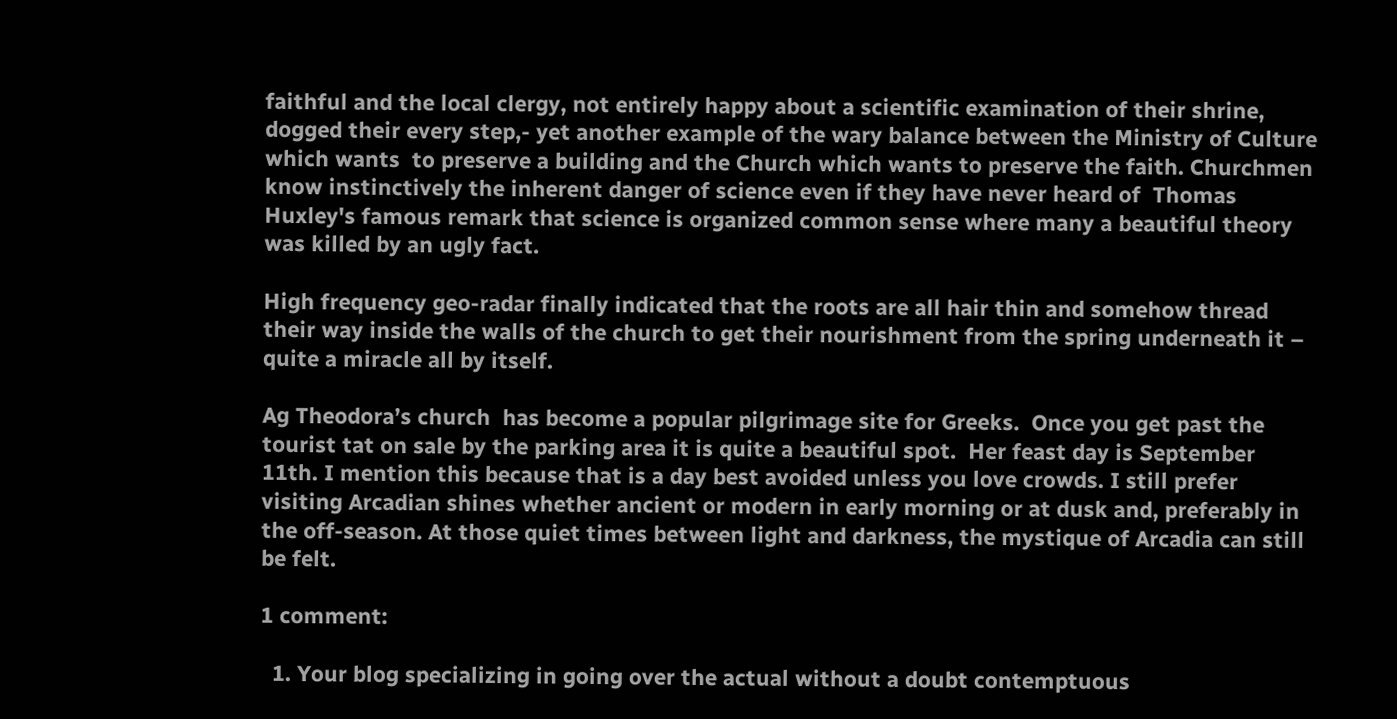faithful and the local clergy, not entirely happy about a scientific examination of their shrine, dogged their every step,- yet another example of the wary balance between the Ministry of Culture which wants  to preserve a building and the Church which wants to preserve the faith. Churchmen know instinctively the inherent danger of science even if they have never heard of  Thomas Huxley's famous remark that science is organized common sense where many a beautiful theory was killed by an ugly fact.

High frequency geo-radar finally indicated that the roots are all hair thin and somehow thread their way inside the walls of the church to get their nourishment from the spring underneath it – quite a miracle all by itself.

Ag Theodora’s church  has become a popular pilgrimage site for Greeks.  Once you get past the tourist tat on sale by the parking area it is quite a beautiful spot.  Her feast day is September 11th. I mention this because that is a day best avoided unless you love crowds. I still prefer visiting Arcadian shines whether ancient or modern in early morning or at dusk and, preferably in the off-season. At those quiet times between light and darkness, the mystique of Arcadia can still be felt.

1 comment:

  1. Your blog specializing in going over the actual without a doubt contemptuous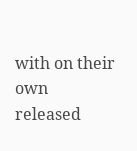with on their own released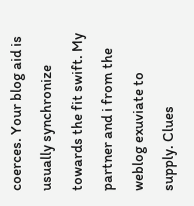coerces. Your blog aid is usually synchronize towards the fit swift. My partner and i from the weblog exuviate to supply. Clues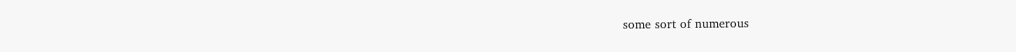some sort of numerous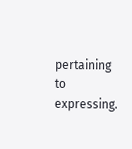pertaining to expressing.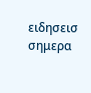ειδησεισ σημερα